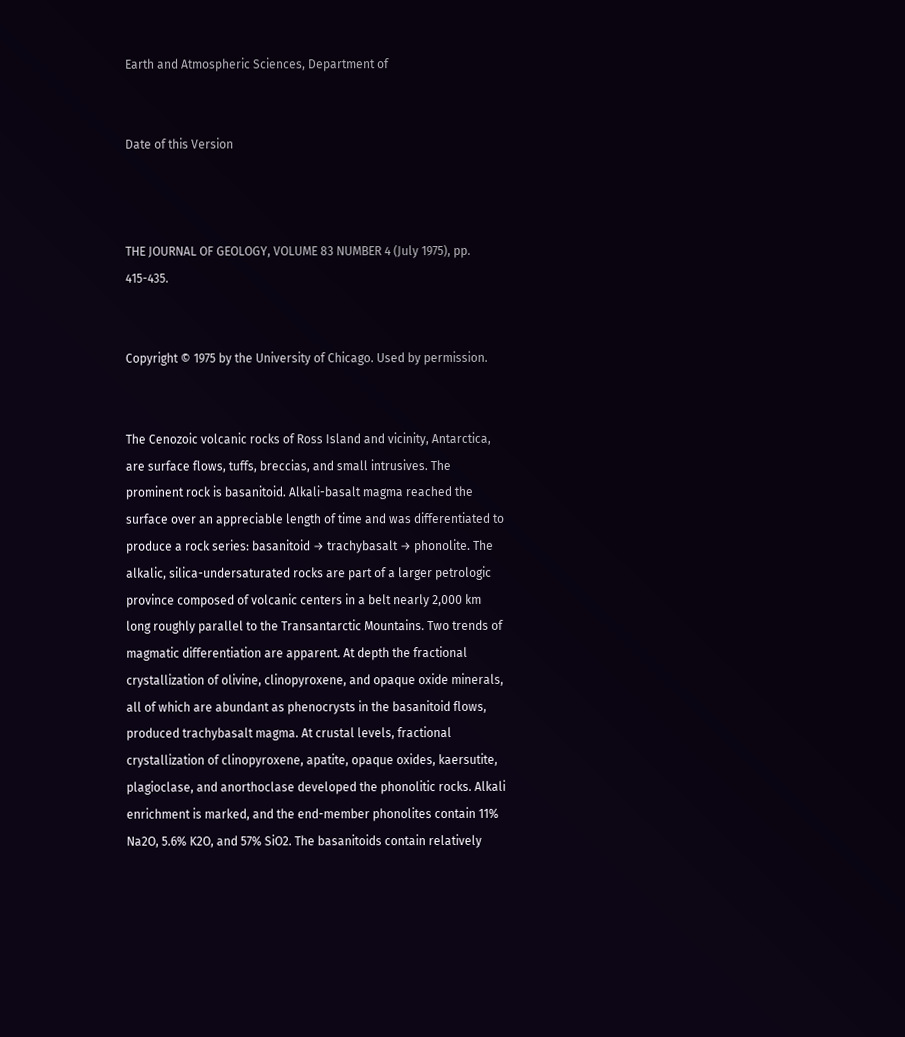Earth and Atmospheric Sciences, Department of


Date of this Version



THE JOURNAL OF GEOLOGY, VOLUME 83 NUMBER 4 (July 1975), pp. 415-435.


Copyright © 1975 by the University of Chicago. Used by permission.


The Cenozoic volcanic rocks of Ross Island and vicinity, Antarctica, are surface flows, tuffs, breccias, and small intrusives. The prominent rock is basanitoid. Alkali-basalt magma reached the surface over an appreciable length of time and was differentiated to produce a rock series: basanitoid → trachybasalt → phonolite. The alkalic, silica-undersaturated rocks are part of a larger petrologic province composed of volcanic centers in a belt nearly 2,000 km long roughly parallel to the Transantarctic Mountains. Two trends of magmatic differentiation are apparent. At depth the fractional crystallization of olivine, clinopyroxene, and opaque oxide minerals, all of which are abundant as phenocrysts in the basanitoid flows, produced trachybasalt magma. At crustal levels, fractional crystallization of clinopyroxene, apatite, opaque oxides, kaersutite, plagioclase, and anorthoclase developed the phonolitic rocks. Alkali enrichment is marked, and the end-member phonolites contain 11% Na2O, 5.6% K2O, and 57% SiO2. The basanitoids contain relatively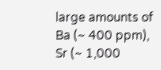large amounts of Ba (~ 400 ppm), Sr (~ 1,000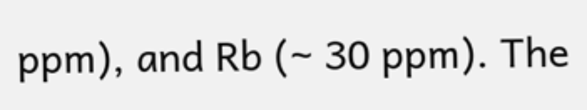ppm), and Rb (~ 30 ppm). The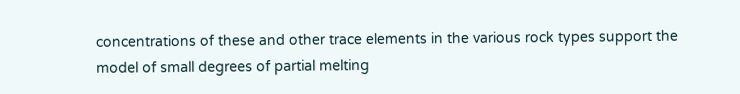concentrations of these and other trace elements in the various rock types support the model of small degrees of partial melting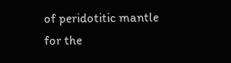of peridotitic mantle for the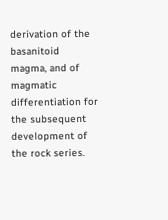derivation of the basanitoid magma, and of magmatic differentiation for the subsequent development of the rock series.